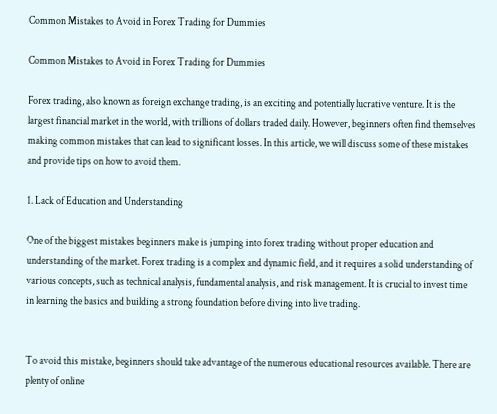Common Mistakes to Avoid in Forex Trading for Dummies

Common Mistakes to Avoid in Forex Trading for Dummies

Forex trading, also known as foreign exchange trading, is an exciting and potentially lucrative venture. It is the largest financial market in the world, with trillions of dollars traded daily. However, beginners often find themselves making common mistakes that can lead to significant losses. In this article, we will discuss some of these mistakes and provide tips on how to avoid them.

1. Lack of Education and Understanding

One of the biggest mistakes beginners make is jumping into forex trading without proper education and understanding of the market. Forex trading is a complex and dynamic field, and it requires a solid understanding of various concepts, such as technical analysis, fundamental analysis, and risk management. It is crucial to invest time in learning the basics and building a strong foundation before diving into live trading.


To avoid this mistake, beginners should take advantage of the numerous educational resources available. There are plenty of online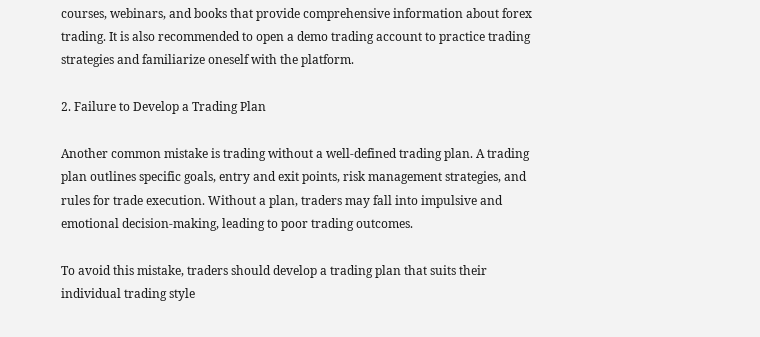courses, webinars, and books that provide comprehensive information about forex trading. It is also recommended to open a demo trading account to practice trading strategies and familiarize oneself with the platform.

2. Failure to Develop a Trading Plan

Another common mistake is trading without a well-defined trading plan. A trading plan outlines specific goals, entry and exit points, risk management strategies, and rules for trade execution. Without a plan, traders may fall into impulsive and emotional decision-making, leading to poor trading outcomes.

To avoid this mistake, traders should develop a trading plan that suits their individual trading style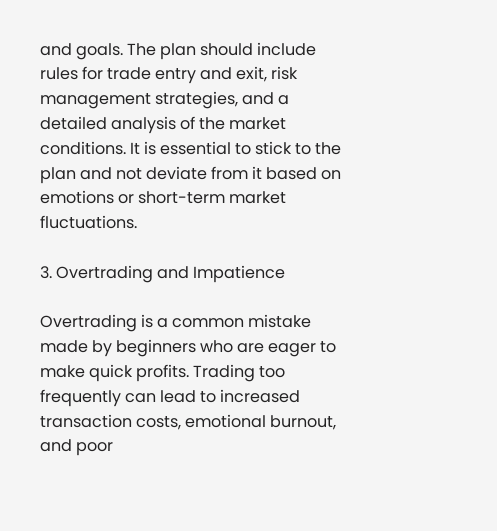and goals. The plan should include rules for trade entry and exit, risk management strategies, and a detailed analysis of the market conditions. It is essential to stick to the plan and not deviate from it based on emotions or short-term market fluctuations.

3. Overtrading and Impatience

Overtrading is a common mistake made by beginners who are eager to make quick profits. Trading too frequently can lead to increased transaction costs, emotional burnout, and poor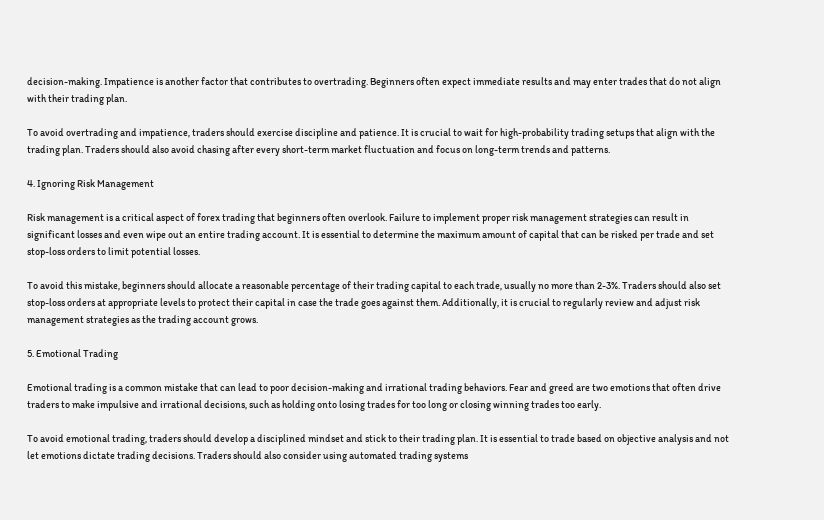decision-making. Impatience is another factor that contributes to overtrading. Beginners often expect immediate results and may enter trades that do not align with their trading plan.

To avoid overtrading and impatience, traders should exercise discipline and patience. It is crucial to wait for high-probability trading setups that align with the trading plan. Traders should also avoid chasing after every short-term market fluctuation and focus on long-term trends and patterns.

4. Ignoring Risk Management

Risk management is a critical aspect of forex trading that beginners often overlook. Failure to implement proper risk management strategies can result in significant losses and even wipe out an entire trading account. It is essential to determine the maximum amount of capital that can be risked per trade and set stop-loss orders to limit potential losses.

To avoid this mistake, beginners should allocate a reasonable percentage of their trading capital to each trade, usually no more than 2-3%. Traders should also set stop-loss orders at appropriate levels to protect their capital in case the trade goes against them. Additionally, it is crucial to regularly review and adjust risk management strategies as the trading account grows.

5. Emotional Trading

Emotional trading is a common mistake that can lead to poor decision-making and irrational trading behaviors. Fear and greed are two emotions that often drive traders to make impulsive and irrational decisions, such as holding onto losing trades for too long or closing winning trades too early.

To avoid emotional trading, traders should develop a disciplined mindset and stick to their trading plan. It is essential to trade based on objective analysis and not let emotions dictate trading decisions. Traders should also consider using automated trading systems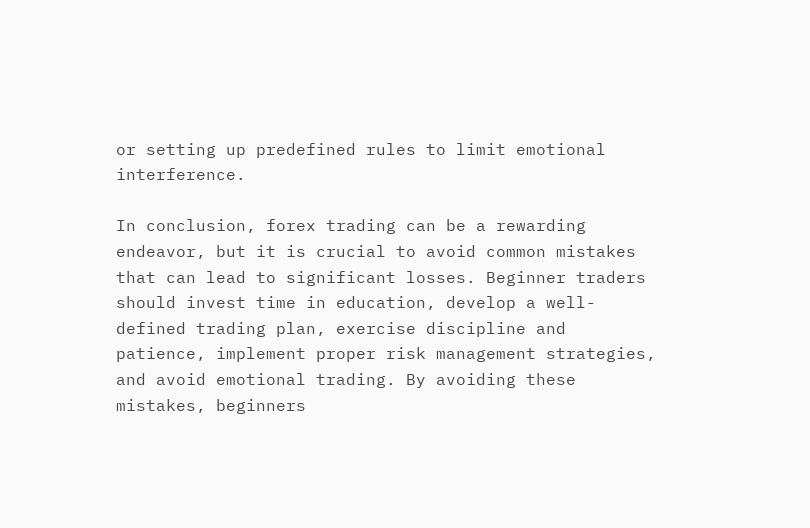or setting up predefined rules to limit emotional interference.

In conclusion, forex trading can be a rewarding endeavor, but it is crucial to avoid common mistakes that can lead to significant losses. Beginner traders should invest time in education, develop a well-defined trading plan, exercise discipline and patience, implement proper risk management strategies, and avoid emotional trading. By avoiding these mistakes, beginners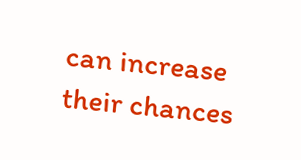can increase their chances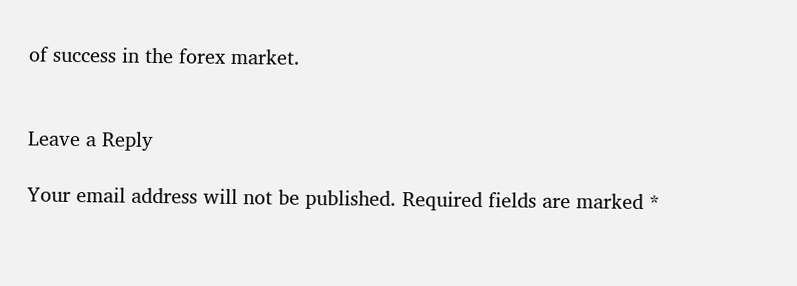of success in the forex market.


Leave a Reply

Your email address will not be published. Required fields are marked *